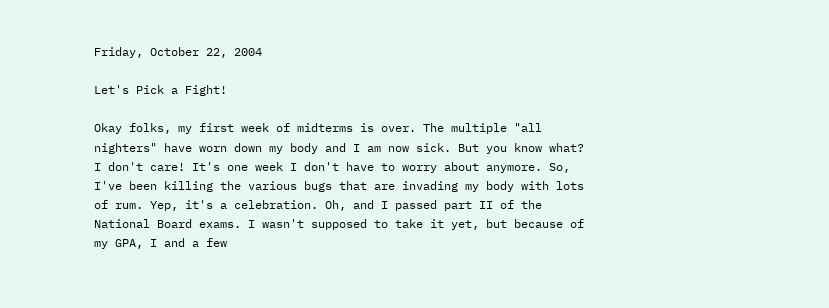Friday, October 22, 2004

Let's Pick a Fight!

Okay folks, my first week of midterms is over. The multiple "all nighters" have worn down my body and I am now sick. But you know what? I don't care! It's one week I don't have to worry about anymore. So, I've been killing the various bugs that are invading my body with lots of rum. Yep, it's a celebration. Oh, and I passed part II of the National Board exams. I wasn't supposed to take it yet, but because of my GPA, I and a few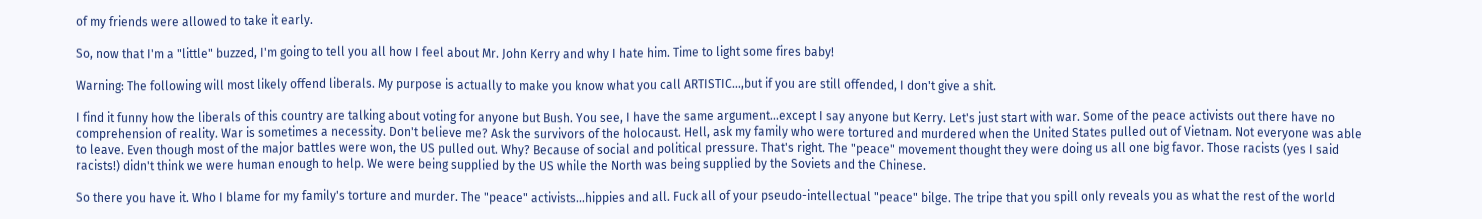of my friends were allowed to take it early.

So, now that I'm a "little" buzzed, I'm going to tell you all how I feel about Mr. John Kerry and why I hate him. Time to light some fires baby!

Warning: The following will most likely offend liberals. My purpose is actually to make you know what you call ARTISTIC...,but if you are still offended, I don't give a shit.

I find it funny how the liberals of this country are talking about voting for anyone but Bush. You see, I have the same argument...except I say anyone but Kerry. Let's just start with war. Some of the peace activists out there have no comprehension of reality. War is sometimes a necessity. Don't believe me? Ask the survivors of the holocaust. Hell, ask my family who were tortured and murdered when the United States pulled out of Vietnam. Not everyone was able to leave. Even though most of the major battles were won, the US pulled out. Why? Because of social and political pressure. That's right. The "peace" movement thought they were doing us all one big favor. Those racists (yes I said racists!) didn't think we were human enough to help. We were being supplied by the US while the North was being supplied by the Soviets and the Chinese.

So there you have it. Who I blame for my family's torture and murder. The "peace" activists...hippies and all. Fuck all of your pseudo-intellectual "peace" bilge. The tripe that you spill only reveals you as what the rest of the world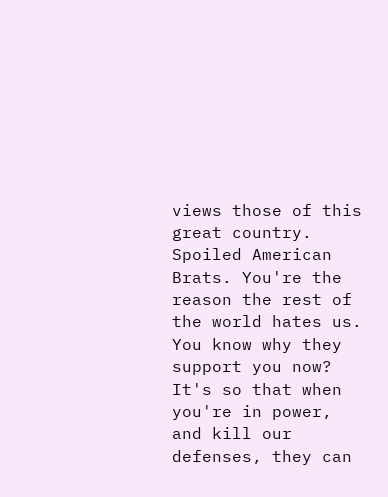views those of this great country. Spoiled American Brats. You're the reason the rest of the world hates us. You know why they support you now? It's so that when you're in power, and kill our defenses, they can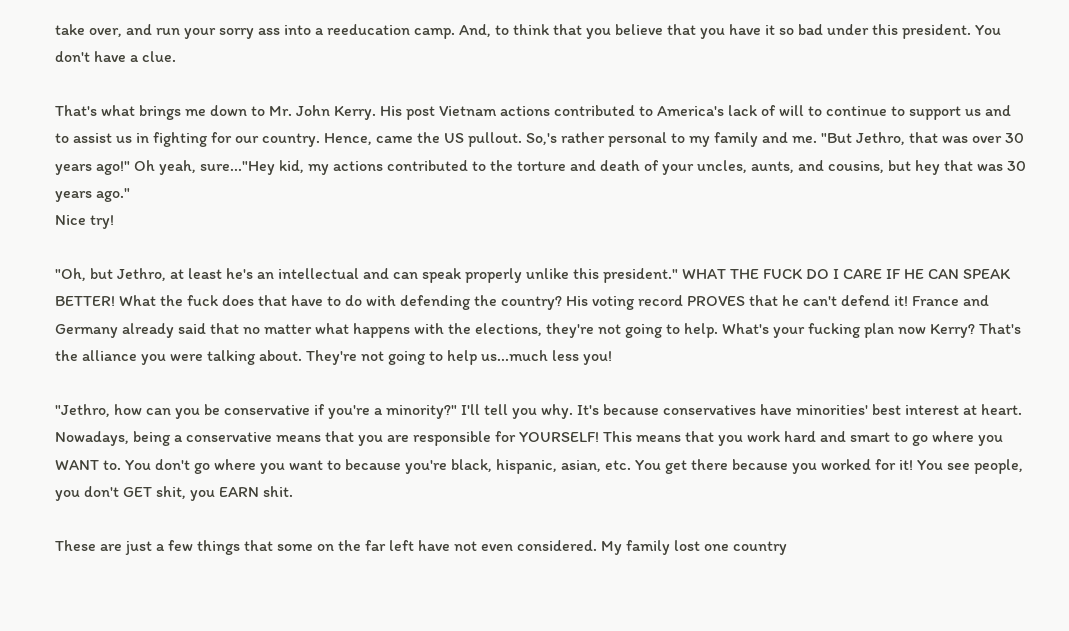take over, and run your sorry ass into a reeducation camp. And, to think that you believe that you have it so bad under this president. You don't have a clue.

That's what brings me down to Mr. John Kerry. His post Vietnam actions contributed to America's lack of will to continue to support us and to assist us in fighting for our country. Hence, came the US pullout. So,'s rather personal to my family and me. "But Jethro, that was over 30 years ago!" Oh yeah, sure..."Hey kid, my actions contributed to the torture and death of your uncles, aunts, and cousins, but hey that was 30 years ago."
Nice try!

"Oh, but Jethro, at least he's an intellectual and can speak properly unlike this president." WHAT THE FUCK DO I CARE IF HE CAN SPEAK BETTER! What the fuck does that have to do with defending the country? His voting record PROVES that he can't defend it! France and Germany already said that no matter what happens with the elections, they're not going to help. What's your fucking plan now Kerry? That's the alliance you were talking about. They're not going to help us...much less you!

"Jethro, how can you be conservative if you're a minority?" I'll tell you why. It's because conservatives have minorities' best interest at heart. Nowadays, being a conservative means that you are responsible for YOURSELF! This means that you work hard and smart to go where you WANT to. You don't go where you want to because you're black, hispanic, asian, etc. You get there because you worked for it! You see people, you don't GET shit, you EARN shit.

These are just a few things that some on the far left have not even considered. My family lost one country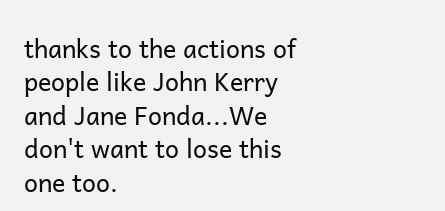thanks to the actions of people like John Kerry and Jane Fonda...We don't want to lose this one too.